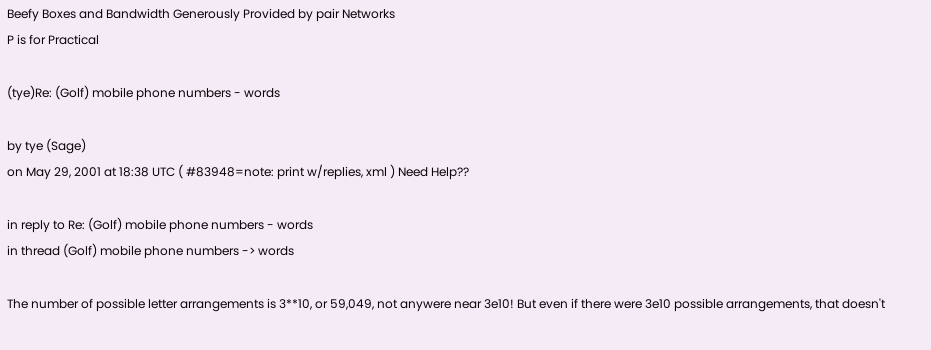Beefy Boxes and Bandwidth Generously Provided by pair Networks
P is for Practical

(tye)Re: (Golf) mobile phone numbers - words

by tye (Sage)
on May 29, 2001 at 18:38 UTC ( #83948=note: print w/replies, xml ) Need Help??

in reply to Re: (Golf) mobile phone numbers - words
in thread (Golf) mobile phone numbers -> words

The number of possible letter arrangements is 3**10, or 59,049, not anywere near 3e10! But even if there were 3e10 possible arrangements, that doesn't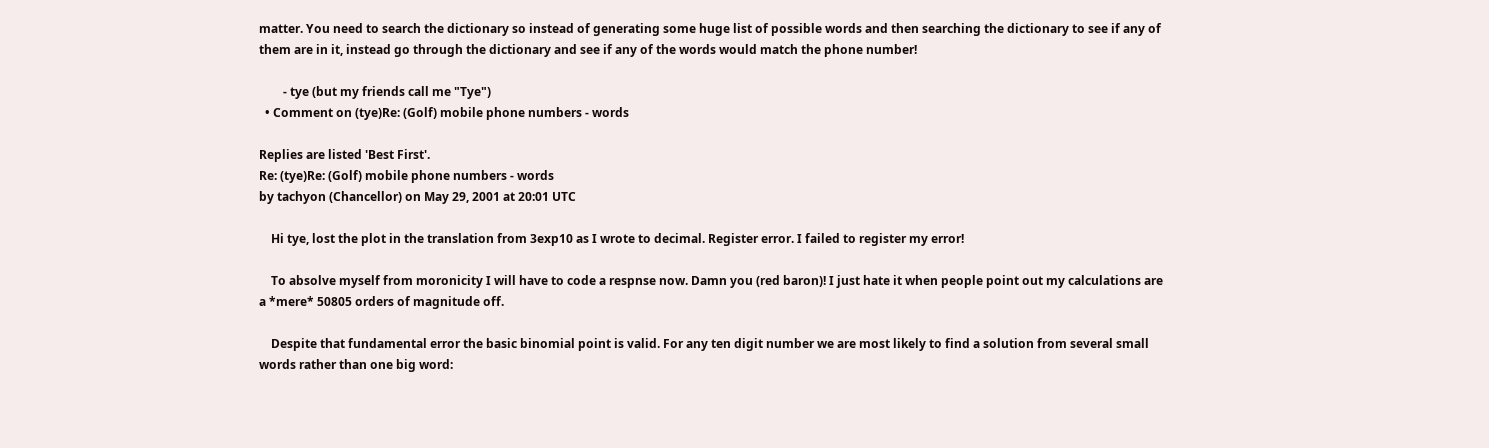matter. You need to search the dictionary so instead of generating some huge list of possible words and then searching the dictionary to see if any of them are in it, instead go through the dictionary and see if any of the words would match the phone number!

        - tye (but my friends call me "Tye")
  • Comment on (tye)Re: (Golf) mobile phone numbers - words

Replies are listed 'Best First'.
Re: (tye)Re: (Golf) mobile phone numbers - words
by tachyon (Chancellor) on May 29, 2001 at 20:01 UTC

    Hi tye, lost the plot in the translation from 3exp10 as I wrote to decimal. Register error. I failed to register my error!

    To absolve myself from moronicity I will have to code a respnse now. Damn you (red baron)! I just hate it when people point out my calculations are a *mere* 50805 orders of magnitude off.

    Despite that fundamental error the basic binomial point is valid. For any ten digit number we are most likely to find a solution from several small words rather than one big word: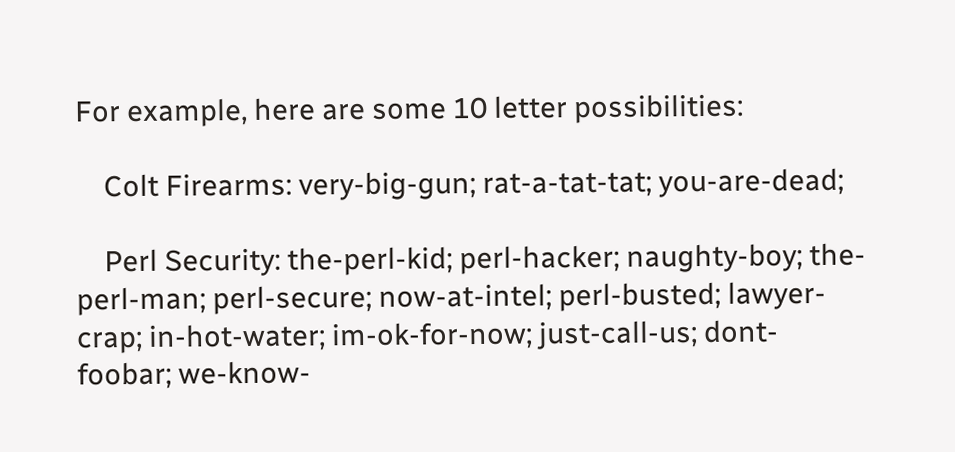For example, here are some 10 letter possibilities:

    Colt Firearms: very-big-gun; rat-a-tat-tat; you-are-dead;

    Perl Security: the-perl-kid; perl-hacker; naughty-boy; the-perl-man; perl-secure; now-at-intel; perl-busted; lawyer-crap; in-hot-water; im-ok-for-now; just-call-us; dont-foobar; we-know-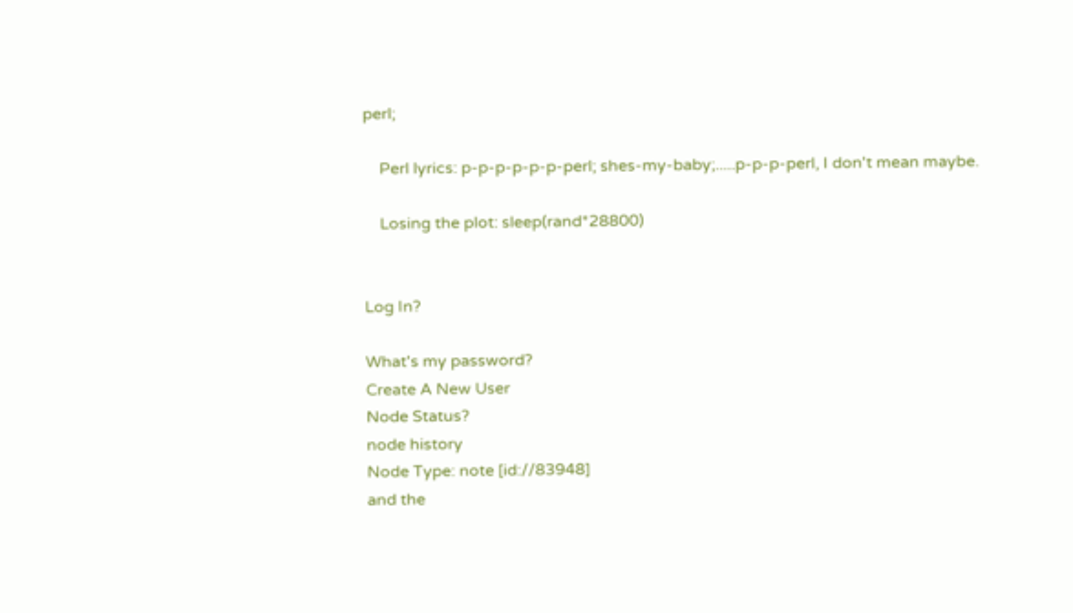perl;

    Perl lyrics: p-p-p-p-p-p-perl; shes-my-baby;.....p-p-p-perl, I don't mean maybe.

    Losing the plot: sleep(rand*28800)


Log In?

What's my password?
Create A New User
Node Status?
node history
Node Type: note [id://83948]
and the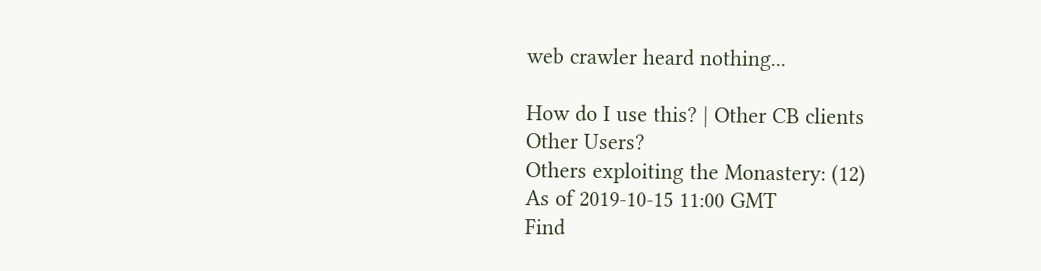web crawler heard nothing...

How do I use this? | Other CB clients
Other Users?
Others exploiting the Monastery: (12)
As of 2019-10-15 11:00 GMT
Find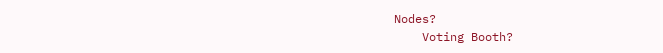Nodes?
    Voting Booth?